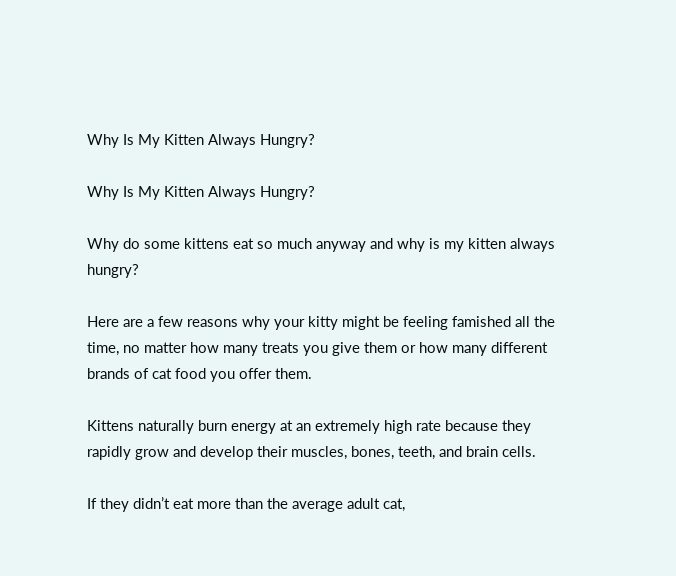Why Is My Kitten Always Hungry?

Why Is My Kitten Always Hungry?

Why do some kittens eat so much anyway and why is my kitten always hungry?

Here are a few reasons why your kitty might be feeling famished all the time, no matter how many treats you give them or how many different brands of cat food you offer them.

Kittens naturally burn energy at an extremely high rate because they rapidly grow and develop their muscles, bones, teeth, and brain cells.

If they didn’t eat more than the average adult cat,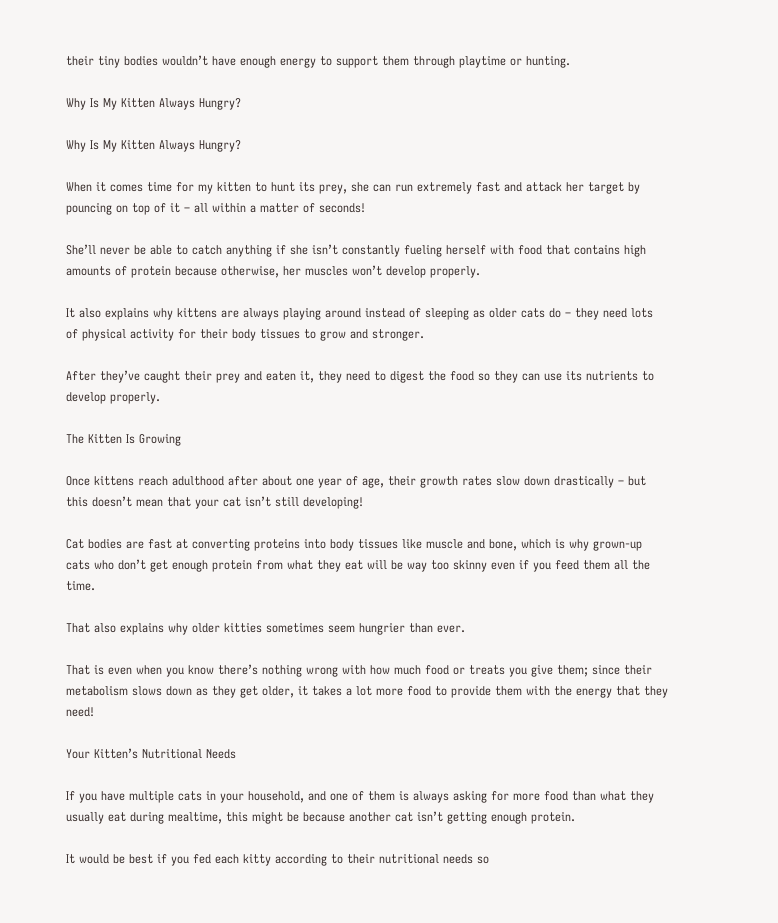their tiny bodies wouldn’t have enough energy to support them through playtime or hunting.

Why Is My Kitten Always Hungry?

Why Is My Kitten Always Hungry?

When it comes time for my kitten to hunt its prey, she can run extremely fast and attack her target by pouncing on top of it – all within a matter of seconds!

She’ll never be able to catch anything if she isn’t constantly fueling herself with food that contains high amounts of protein because otherwise, her muscles won’t develop properly.

It also explains why kittens are always playing around instead of sleeping as older cats do – they need lots of physical activity for their body tissues to grow and stronger.

After they’ve caught their prey and eaten it, they need to digest the food so they can use its nutrients to develop properly.

The Kitten Is Growing

Once kittens reach adulthood after about one year of age, their growth rates slow down drastically – but this doesn’t mean that your cat isn’t still developing!

Cat bodies are fast at converting proteins into body tissues like muscle and bone, which is why grown-up cats who don’t get enough protein from what they eat will be way too skinny even if you feed them all the time.

That also explains why older kitties sometimes seem hungrier than ever.

That is even when you know there’s nothing wrong with how much food or treats you give them; since their metabolism slows down as they get older, it takes a lot more food to provide them with the energy that they need!

Your Kitten’s Nutritional Needs

If you have multiple cats in your household, and one of them is always asking for more food than what they usually eat during mealtime, this might be because another cat isn’t getting enough protein.

It would be best if you fed each kitty according to their nutritional needs so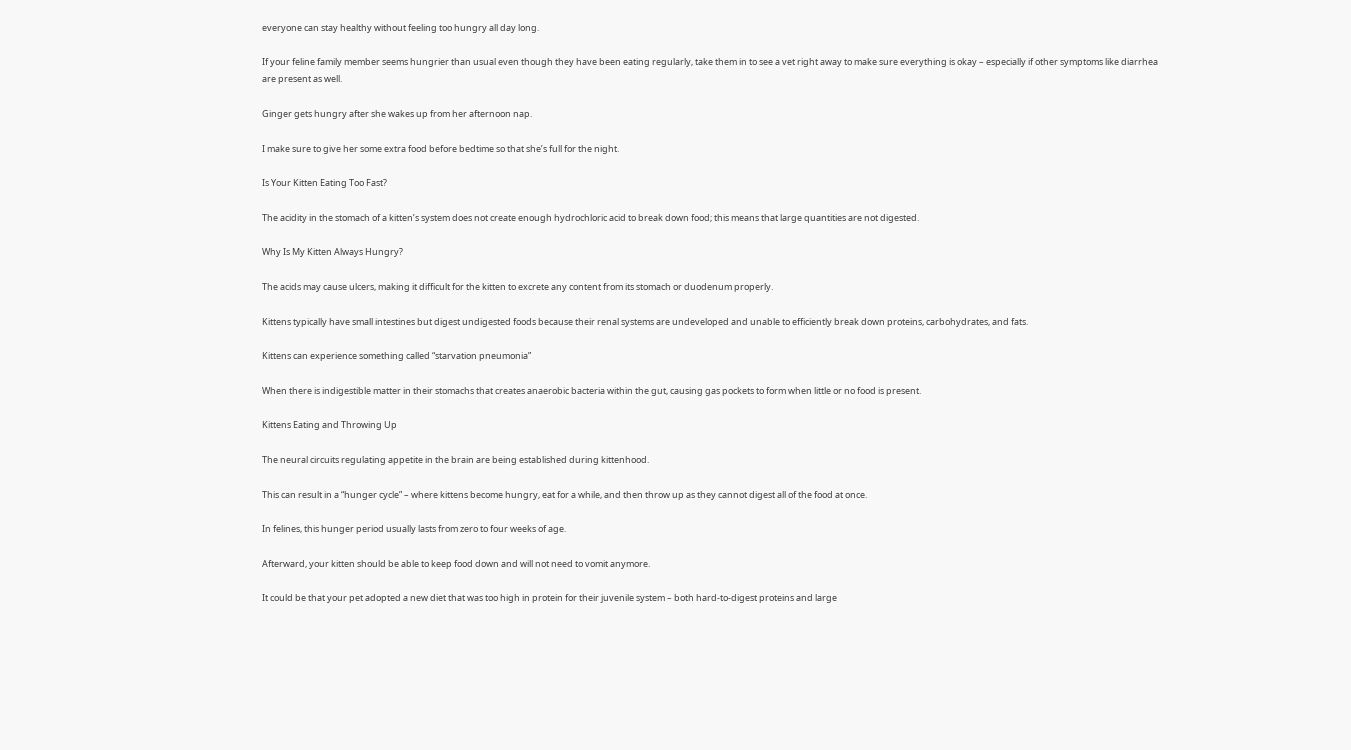everyone can stay healthy without feeling too hungry all day long.

If your feline family member seems hungrier than usual even though they have been eating regularly, take them in to see a vet right away to make sure everything is okay – especially if other symptoms like diarrhea are present as well.

Ginger gets hungry after she wakes up from her afternoon nap.

I make sure to give her some extra food before bedtime so that she’s full for the night.

Is Your Kitten Eating Too Fast?

The acidity in the stomach of a kitten’s system does not create enough hydrochloric acid to break down food; this means that large quantities are not digested.

Why Is My Kitten Always Hungry?

The acids may cause ulcers, making it difficult for the kitten to excrete any content from its stomach or duodenum properly.

Kittens typically have small intestines but digest undigested foods because their renal systems are undeveloped and unable to efficiently break down proteins, carbohydrates, and fats.

Kittens can experience something called “starvation pneumonia”

When there is indigestible matter in their stomachs that creates anaerobic bacteria within the gut, causing gas pockets to form when little or no food is present.

Kittens Eating and Throwing Up

The neural circuits regulating appetite in the brain are being established during kittenhood.

This can result in a “hunger cycle” – where kittens become hungry, eat for a while, and then throw up as they cannot digest all of the food at once.

In felines, this hunger period usually lasts from zero to four weeks of age.

Afterward, your kitten should be able to keep food down and will not need to vomit anymore.

It could be that your pet adopted a new diet that was too high in protein for their juvenile system – both hard-to-digest proteins and large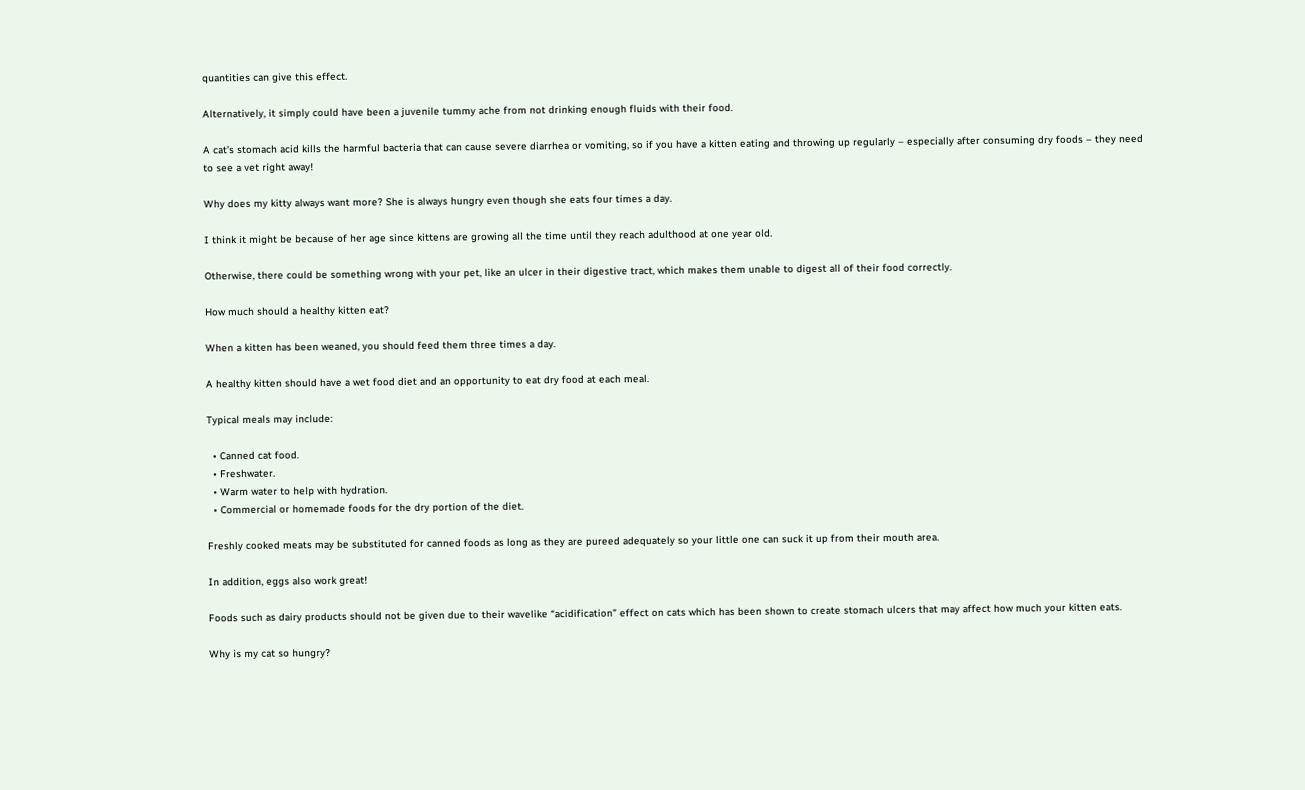quantities can give this effect.

Alternatively, it simply could have been a juvenile tummy ache from not drinking enough fluids with their food.

A cat’s stomach acid kills the harmful bacteria that can cause severe diarrhea or vomiting, so if you have a kitten eating and throwing up regularly – especially after consuming dry foods – they need to see a vet right away!

Why does my kitty always want more? She is always hungry even though she eats four times a day.

I think it might be because of her age since kittens are growing all the time until they reach adulthood at one year old.

Otherwise, there could be something wrong with your pet, like an ulcer in their digestive tract, which makes them unable to digest all of their food correctly.

How much should a healthy kitten eat?

When a kitten has been weaned, you should feed them three times a day.

A healthy kitten should have a wet food diet and an opportunity to eat dry food at each meal.

Typical meals may include:

  • Canned cat food.
  • Freshwater.
  • Warm water to help with hydration.
  • Commercial or homemade foods for the dry portion of the diet.

Freshly cooked meats may be substituted for canned foods as long as they are pureed adequately so your little one can suck it up from their mouth area.

In addition, eggs also work great!

Foods such as dairy products should not be given due to their wavelike “acidification” effect on cats which has been shown to create stomach ulcers that may affect how much your kitten eats.

Why is my cat so hungry?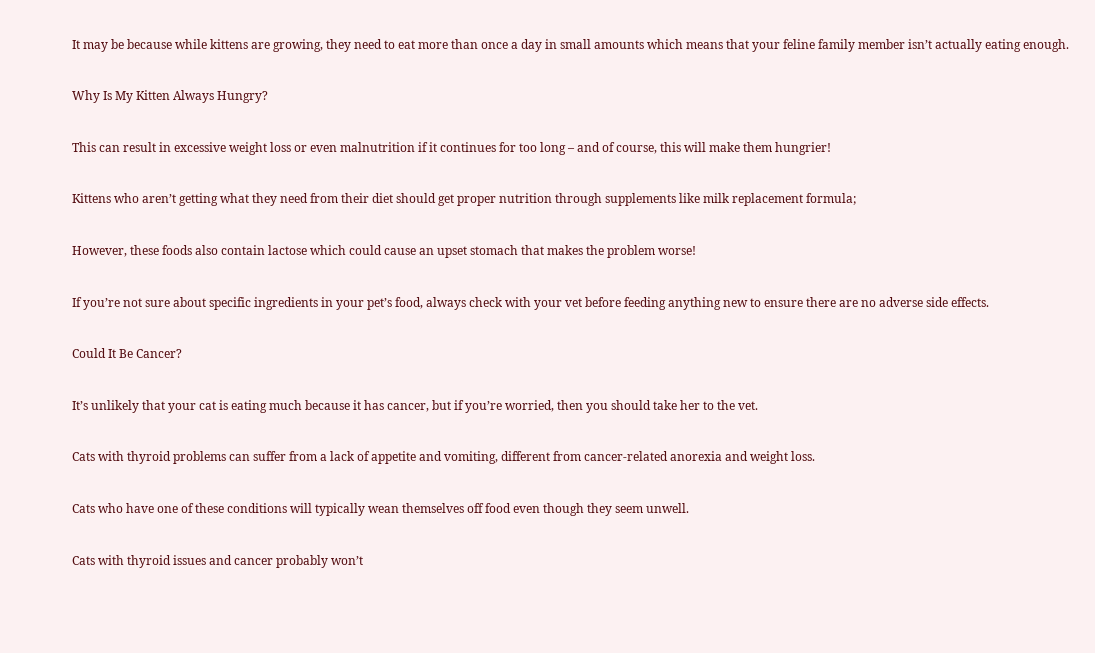It may be because while kittens are growing, they need to eat more than once a day in small amounts which means that your feline family member isn’t actually eating enough.

Why Is My Kitten Always Hungry?

This can result in excessive weight loss or even malnutrition if it continues for too long – and of course, this will make them hungrier!

Kittens who aren’t getting what they need from their diet should get proper nutrition through supplements like milk replacement formula;

However, these foods also contain lactose which could cause an upset stomach that makes the problem worse!

If you’re not sure about specific ingredients in your pet’s food, always check with your vet before feeding anything new to ensure there are no adverse side effects.

Could It Be Cancer?

It’s unlikely that your cat is eating much because it has cancer, but if you’re worried, then you should take her to the vet.

Cats with thyroid problems can suffer from a lack of appetite and vomiting, different from cancer-related anorexia and weight loss.

Cats who have one of these conditions will typically wean themselves off food even though they seem unwell.

Cats with thyroid issues and cancer probably won’t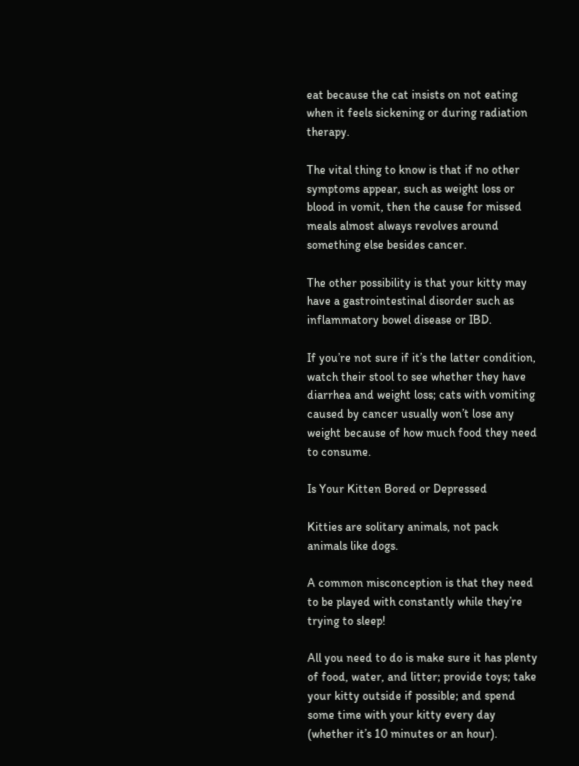eat because the cat insists on not eating when it feels sickening or during radiation therapy.

The vital thing to know is that if no other symptoms appear, such as weight loss or blood in vomit, then the cause for missed meals almost always revolves around something else besides cancer.

The other possibility is that your kitty may have a gastrointestinal disorder such as inflammatory bowel disease or IBD.

If you’re not sure if it’s the latter condition, watch their stool to see whether they have diarrhea and weight loss; cats with vomiting caused by cancer usually won’t lose any weight because of how much food they need to consume.

Is Your Kitten Bored or Depressed

Kitties are solitary animals, not pack animals like dogs.

A common misconception is that they need to be played with constantly while they’re trying to sleep!

All you need to do is make sure it has plenty of food, water, and litter; provide toys; take your kitty outside if possible; and spend some time with your kitty every day (whether it’s 10 minutes or an hour).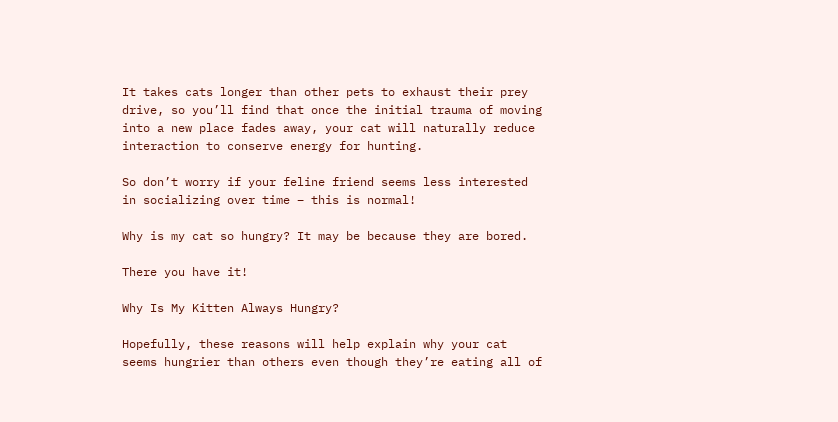It takes cats longer than other pets to exhaust their prey drive, so you’ll find that once the initial trauma of moving into a new place fades away, your cat will naturally reduce interaction to conserve energy for hunting.

So don’t worry if your feline friend seems less interested in socializing over time – this is normal!

Why is my cat so hungry? It may be because they are bored.

There you have it!

Why Is My Kitten Always Hungry?

Hopefully, these reasons will help explain why your cat seems hungrier than others even though they’re eating all of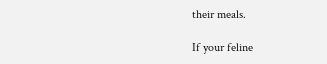their meals.

If your feline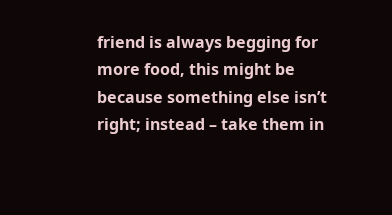friend is always begging for more food, this might be because something else isn’t right; instead – take them in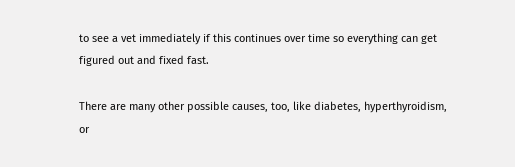to see a vet immediately if this continues over time so everything can get figured out and fixed fast.

There are many other possible causes, too, like diabetes, hyperthyroidism, or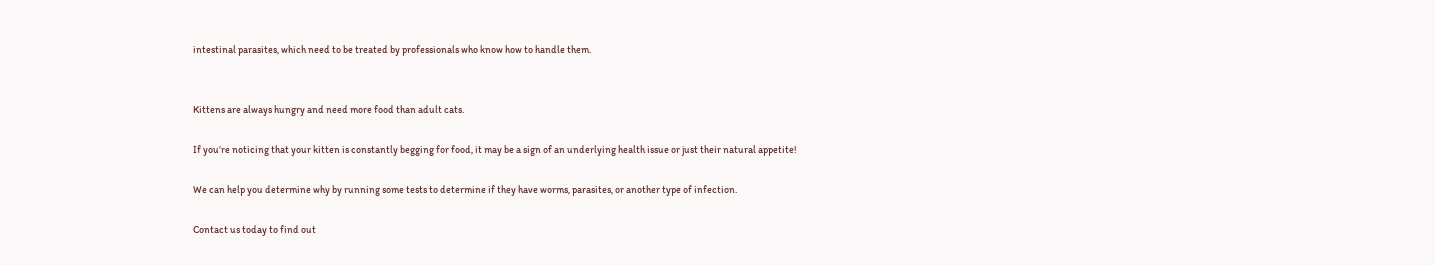intestinal parasites, which need to be treated by professionals who know how to handle them.


Kittens are always hungry and need more food than adult cats.

If you’re noticing that your kitten is constantly begging for food, it may be a sign of an underlying health issue or just their natural appetite!

We can help you determine why by running some tests to determine if they have worms, parasites, or another type of infection.

Contact us today to find out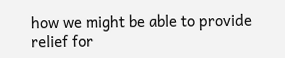how we might be able to provide relief for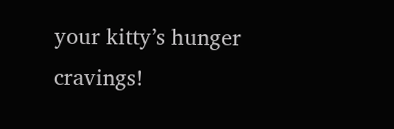your kitty’s hunger cravings!